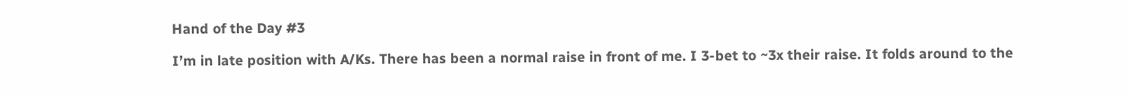Hand of the Day #3

I’m in late position with A/Ks. There has been a normal raise in front of me. I 3-bet to ~3x their raise. It folds around to the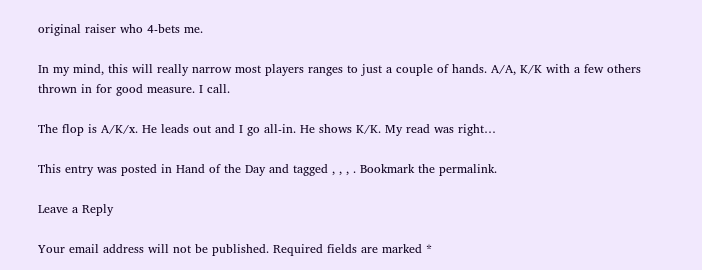original raiser who 4-bets me.

In my mind, this will really narrow most players ranges to just a couple of hands. A/A, K/K with a few others thrown in for good measure. I call.

The flop is A/K/x. He leads out and I go all-in. He shows K/K. My read was right…

This entry was posted in Hand of the Day and tagged , , , . Bookmark the permalink.

Leave a Reply

Your email address will not be published. Required fields are marked *